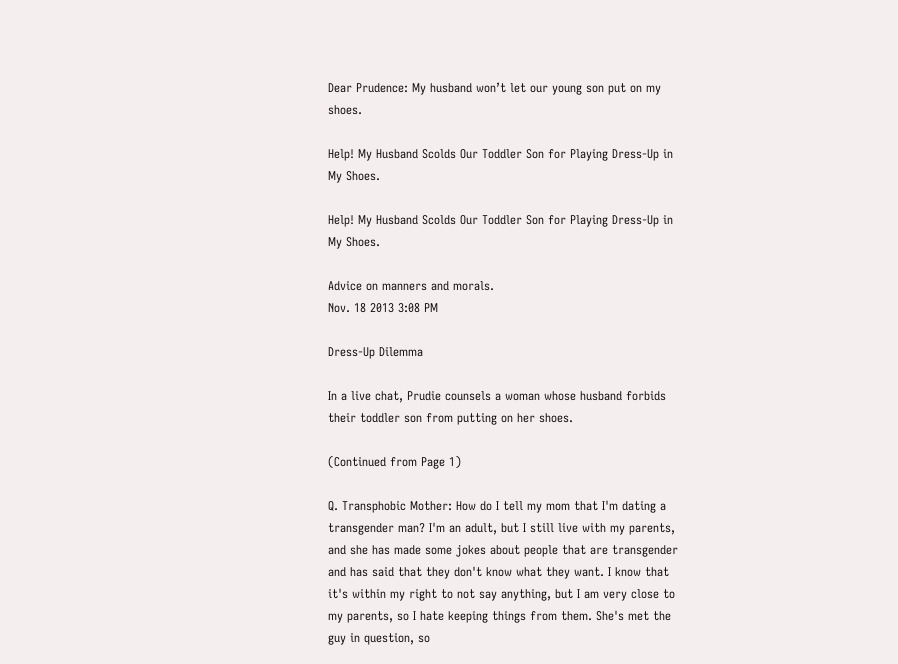Dear Prudence: My husband won’t let our young son put on my shoes.

Help! My Husband Scolds Our Toddler Son for Playing Dress-Up in My Shoes.

Help! My Husband Scolds Our Toddler Son for Playing Dress-Up in My Shoes.

Advice on manners and morals.
Nov. 18 2013 3:08 PM

Dress-Up Dilemma

In a live chat, Prudie counsels a woman whose husband forbids their toddler son from putting on her shoes.

(Continued from Page 1)

Q. Transphobic Mother: How do I tell my mom that I'm dating a transgender man? I'm an adult, but I still live with my parents, and she has made some jokes about people that are transgender and has said that they don't know what they want. I know that it's within my right to not say anything, but I am very close to my parents, so I hate keeping things from them. She's met the guy in question, so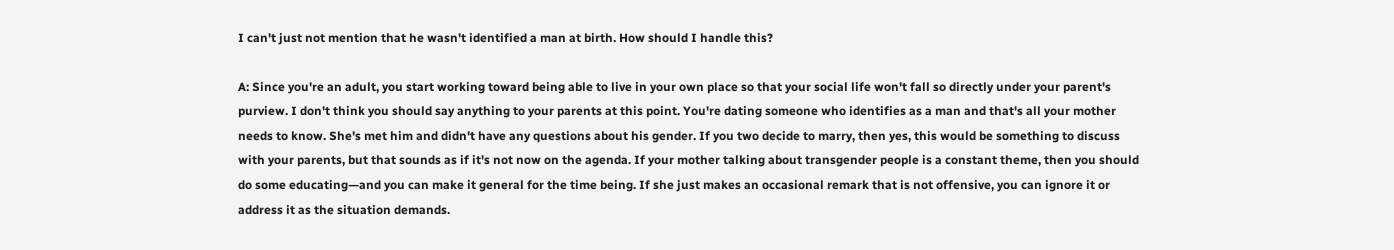I can't just not mention that he wasn't identified a man at birth. How should I handle this?

A: Since you're an adult, you start working toward being able to live in your own place so that your social life won't fall so directly under your parent's purview. I don't think you should say anything to your parents at this point. You're dating someone who identifies as a man and that's all your mother needs to know. She's met him and didn't have any questions about his gender. If you two decide to marry, then yes, this would be something to discuss with your parents, but that sounds as if it's not now on the agenda. If your mother talking about transgender people is a constant theme, then you should do some educating—and you can make it general for the time being. If she just makes an occasional remark that is not offensive, you can ignore it or address it as the situation demands.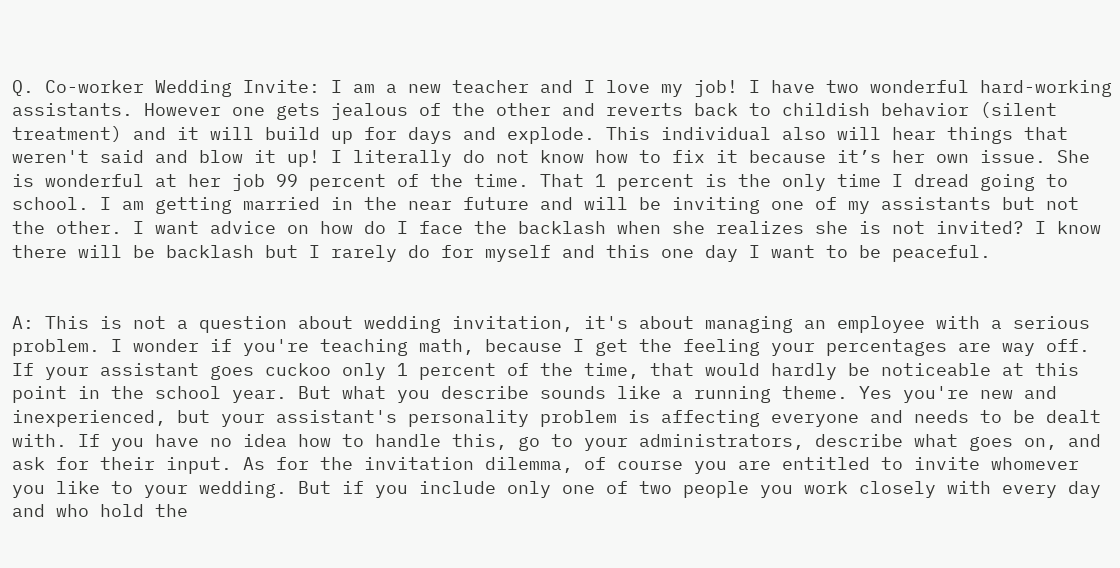Q. Co-worker Wedding Invite: I am a new teacher and I love my job! I have two wonderful hard-working assistants. However one gets jealous of the other and reverts back to childish behavior (silent treatment) and it will build up for days and explode. This individual also will hear things that weren't said and blow it up! I literally do not know how to fix it because it’s her own issue. She is wonderful at her job 99 percent of the time. That 1 percent is the only time I dread going to school. I am getting married in the near future and will be inviting one of my assistants but not the other. I want advice on how do I face the backlash when she realizes she is not invited? I know there will be backlash but I rarely do for myself and this one day I want to be peaceful.


A: This is not a question about wedding invitation, it's about managing an employee with a serious problem. I wonder if you're teaching math, because I get the feeling your percentages are way off. If your assistant goes cuckoo only 1 percent of the time, that would hardly be noticeable at this point in the school year. But what you describe sounds like a running theme. Yes you're new and inexperienced, but your assistant's personality problem is affecting everyone and needs to be dealt with. If you have no idea how to handle this, go to your administrators, describe what goes on, and ask for their input. As for the invitation dilemma, of course you are entitled to invite whomever you like to your wedding. But if you include only one of two people you work closely with every day and who hold the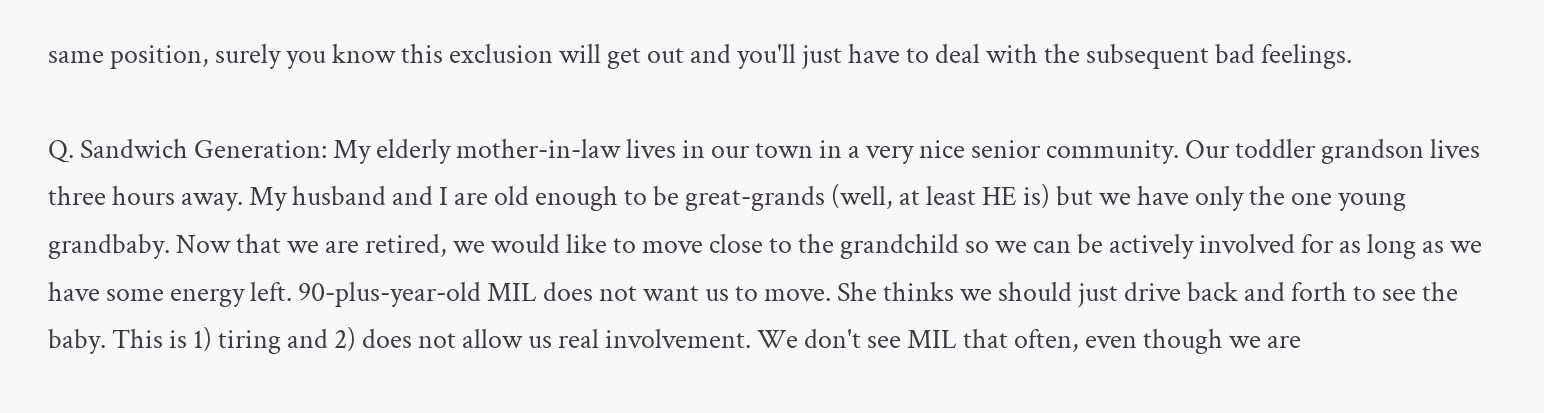same position, surely you know this exclusion will get out and you'll just have to deal with the subsequent bad feelings.

Q. Sandwich Generation: My elderly mother-in-law lives in our town in a very nice senior community. Our toddler grandson lives three hours away. My husband and I are old enough to be great-grands (well, at least HE is) but we have only the one young grandbaby. Now that we are retired, we would like to move close to the grandchild so we can be actively involved for as long as we have some energy left. 90-plus-year-old MIL does not want us to move. She thinks we should just drive back and forth to see the baby. This is 1) tiring and 2) does not allow us real involvement. We don't see MIL that often, even though we are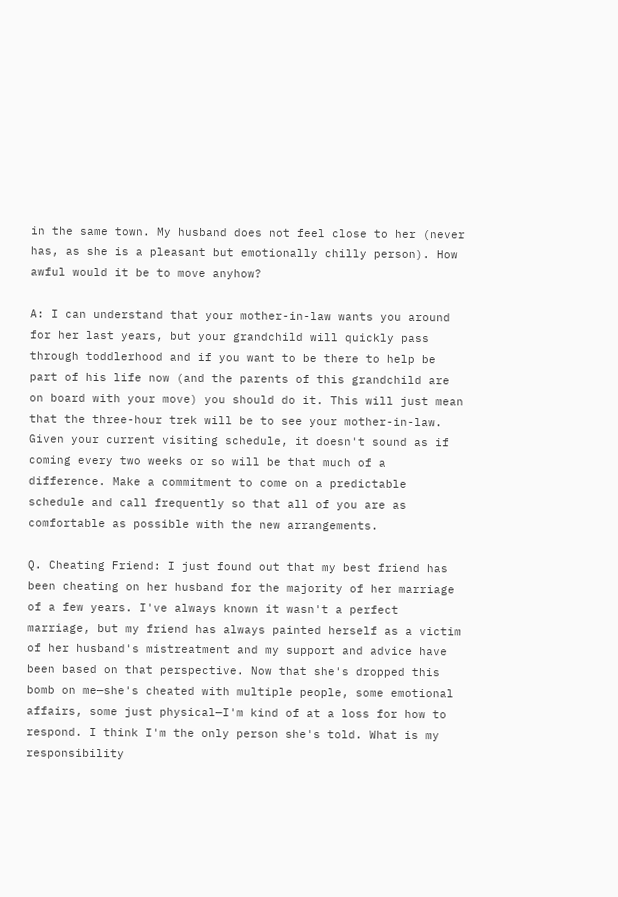in the same town. My husband does not feel close to her (never has, as she is a pleasant but emotionally chilly person). How awful would it be to move anyhow?

A: I can understand that your mother-in-law wants you around for her last years, but your grandchild will quickly pass through toddlerhood and if you want to be there to help be part of his life now (and the parents of this grandchild are on board with your move) you should do it. This will just mean that the three-hour trek will be to see your mother-in-law. Given your current visiting schedule, it doesn't sound as if coming every two weeks or so will be that much of a difference. Make a commitment to come on a predictable schedule and call frequently so that all of you are as comfortable as possible with the new arrangements.

Q. Cheating Friend: I just found out that my best friend has been cheating on her husband for the majority of her marriage of a few years. I've always known it wasn't a perfect marriage, but my friend has always painted herself as a victim of her husband's mistreatment and my support and advice have been based on that perspective. Now that she's dropped this bomb on me—she's cheated with multiple people, some emotional affairs, some just physical—I'm kind of at a loss for how to respond. I think I'm the only person she's told. What is my responsibility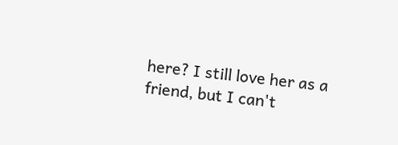here? I still love her as a friend, but I can't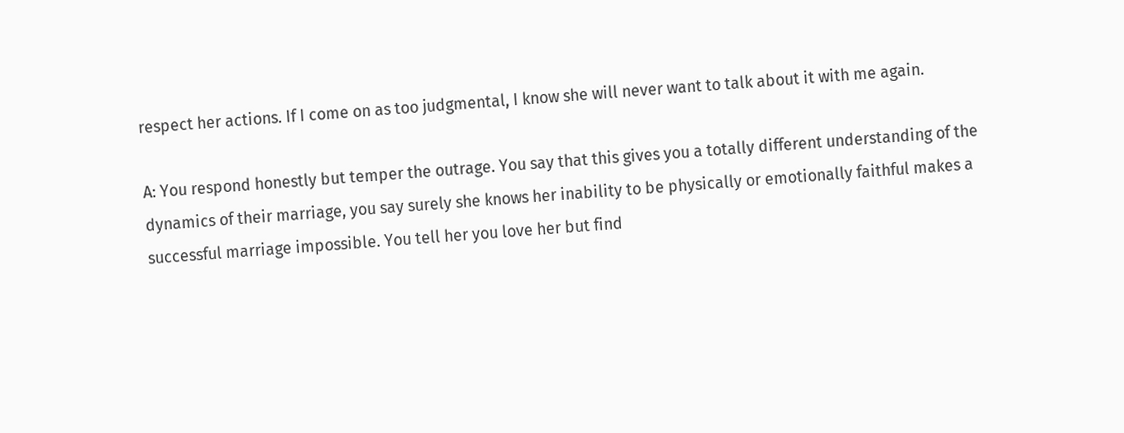respect her actions. If I come on as too judgmental, I know she will never want to talk about it with me again.

A: You respond honestly but temper the outrage. You say that this gives you a totally different understanding of the dynamics of their marriage, you say surely she knows her inability to be physically or emotionally faithful makes a successful marriage impossible. You tell her you love her but find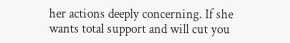her actions deeply concerning. If she wants total support and will cut you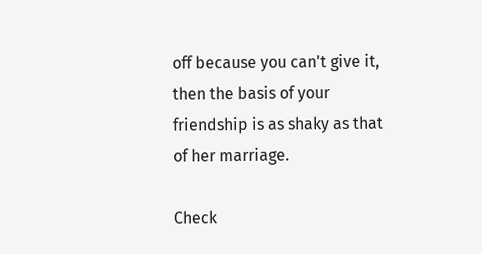off because you can't give it, then the basis of your friendship is as shaky as that of her marriage.

Check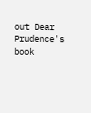out Dear Prudence's book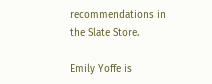recommendations in the Slate Store.

Emily Yoffe is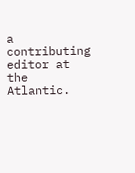a contributing editor at the Atlantic.